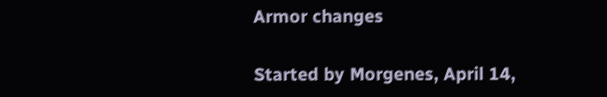Armor changes

Started by Morgenes, April 14,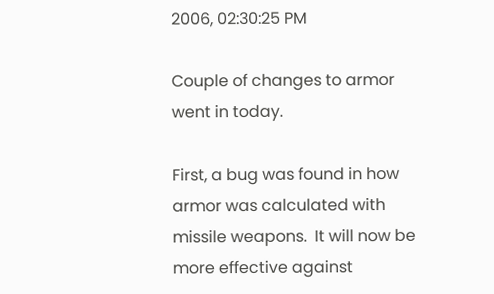2006, 02:30:25 PM

Couple of changes to armor went in today.

First, a bug was found in how armor was calculated with missile weapons.  It will now be more effective against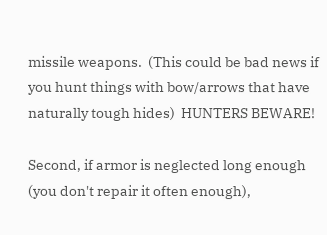missile weapons.  (This could be bad news if you hunt things with bow/arrows that have naturally tough hides)  HUNTERS BEWARE!

Second, if armor is neglected long enough (you don't repair it often enough),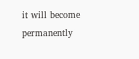it will become permanently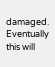damaged.  Eventually this will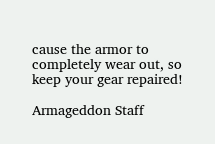cause the armor to completely wear out, so keep your gear repaired!

Armageddon Staff